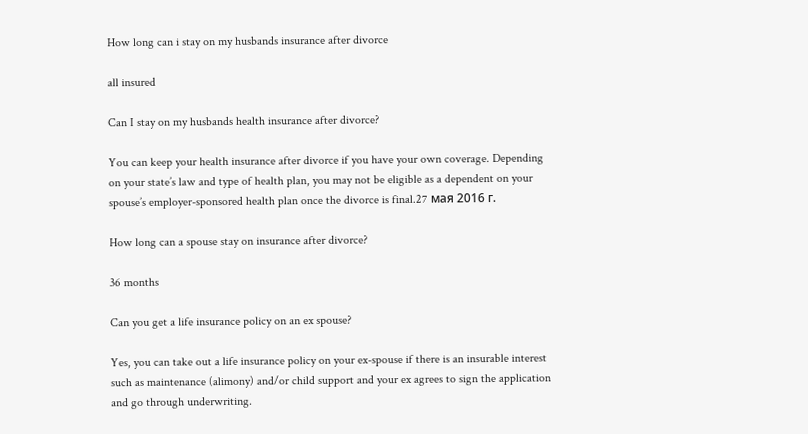How long can i stay on my husbands insurance after divorce

all insured

Can I stay on my husbands health insurance after divorce?

You can keep your health insurance after divorce if you have your own coverage. Depending on your state’s law and type of health plan, you may not be eligible as a dependent on your spouse’s employer-sponsored health plan once the divorce is final.27 мая 2016 г.

How long can a spouse stay on insurance after divorce?

36 months

Can you get a life insurance policy on an ex spouse?

Yes, you can take out a life insurance policy on your ex-spouse if there is an insurable interest such as maintenance (alimony) and/or child support and your ex agrees to sign the application and go through underwriting.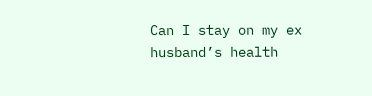Can I stay on my ex husband’s health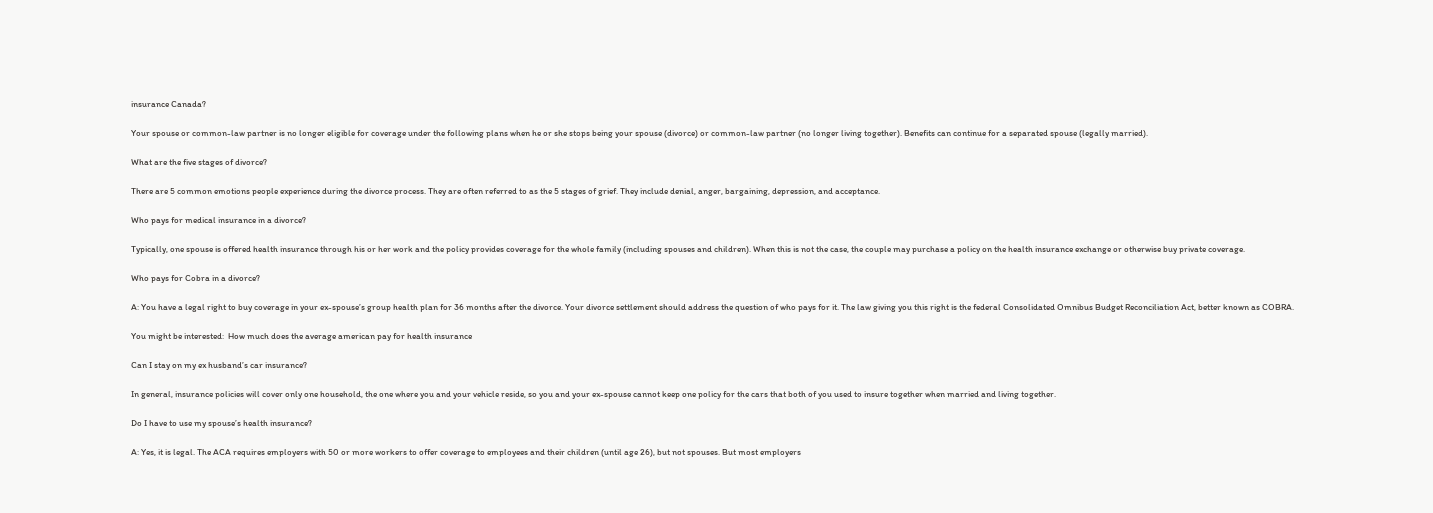insurance Canada?

Your spouse or common-law partner is no longer eligible for coverage under the following plans when he or she stops being your spouse (divorce) or common-law partner (no longer living together). Benefits can continue for a separated spouse (legally married).

What are the five stages of divorce?

There are 5 common emotions people experience during the divorce process. They are often referred to as the 5 stages of grief. They include denial, anger, bargaining, depression, and acceptance.

Who pays for medical insurance in a divorce?

Typically, one spouse is offered health insurance through his or her work and the policy provides coverage for the whole family (including spouses and children). When this is not the case, the couple may purchase a policy on the health insurance exchange or otherwise buy private coverage.

Who pays for Cobra in a divorce?

A: You have a legal right to buy coverage in your ex-spouse’s group health plan for 36 months after the divorce. Your divorce settlement should address the question of who pays for it. The law giving you this right is the federal Consolidated Omnibus Budget Reconciliation Act, better known as COBRA.

You might be interested:  How much does the average american pay for health insurance

Can I stay on my ex husband’s car insurance?

In general, insurance policies will cover only one household, the one where you and your vehicle reside, so you and your ex-spouse cannot keep one policy for the cars that both of you used to insure together when married and living together.

Do I have to use my spouse’s health insurance?

A: Yes, it is legal. The ACA requires employers with 50 or more workers to offer coverage to employees and their children (until age 26), but not spouses. But most employers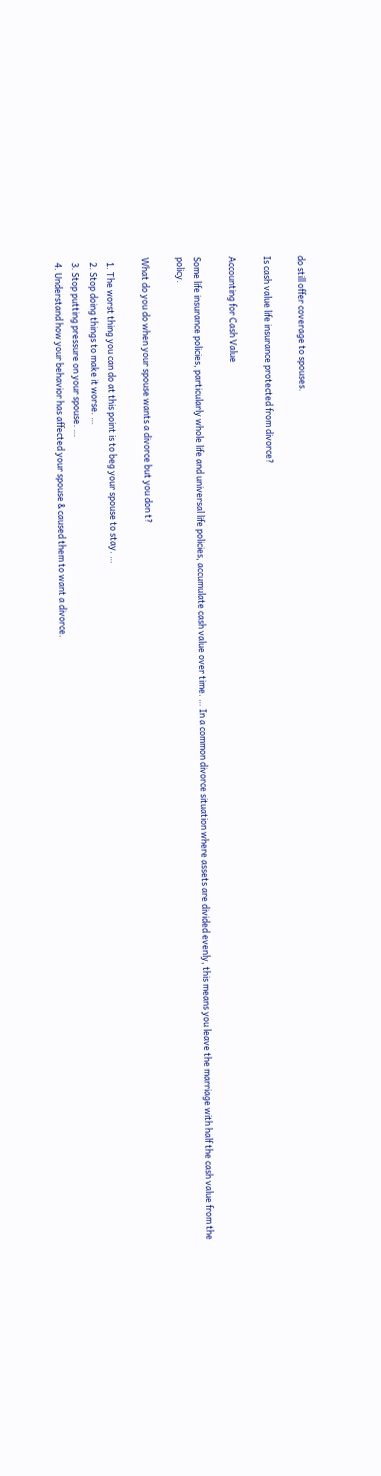do still offer coverage to spouses.

Is cash value life insurance protected from divorce?

Accounting for Cash Value

Some life insurance policies, particularly whole life and universal life policies, accumulate cash value over time. … In a common divorce situation where assets are divided evenly, this means you leave the marriage with half the cash value from the policy.

What do you do when your spouse wants a divorce but you don t?

  1. The worst thing you can do at this point is to beg your spouse to stay. …
  2. Stop doing things to make it worse. …
  3. Stop putting pressure on your spouse. …
  4. Understand how your behavior has affected your spouse & caused them to want a divorce.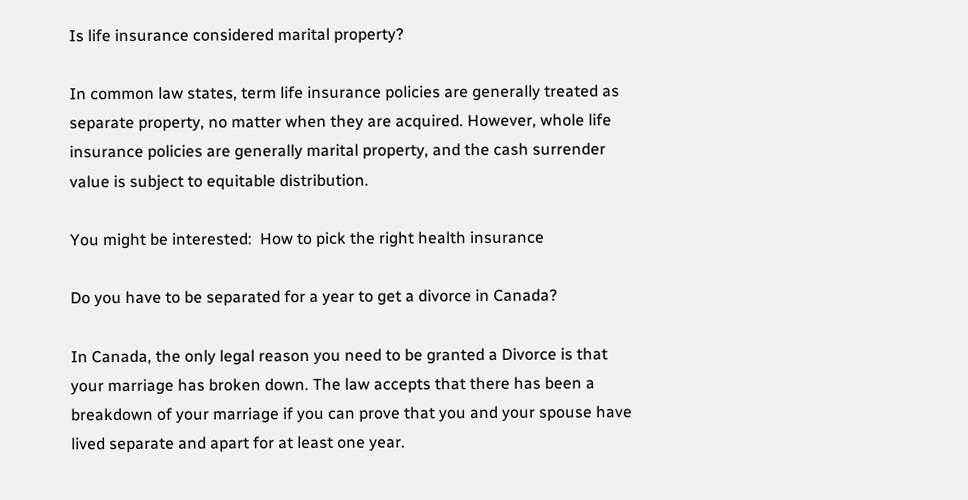Is life insurance considered marital property?

In common law states, term life insurance policies are generally treated as separate property, no matter when they are acquired. However, whole life insurance policies are generally marital property, and the cash surrender value is subject to equitable distribution.

You might be interested:  How to pick the right health insurance

Do you have to be separated for a year to get a divorce in Canada?

In Canada, the only legal reason you need to be granted a Divorce is that your marriage has broken down. The law accepts that there has been a breakdown of your marriage if you can prove that you and your spouse have lived separate and apart for at least one year.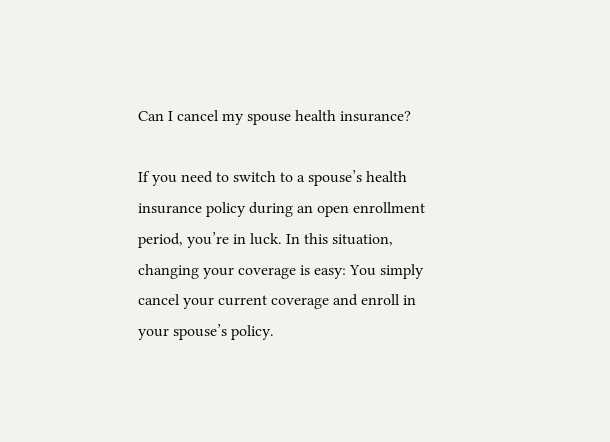Can I cancel my spouse health insurance?

If you need to switch to a spouse’s health insurance policy during an open enrollment period, you’re in luck. In this situation, changing your coverage is easy: You simply cancel your current coverage and enroll in your spouse’s policy.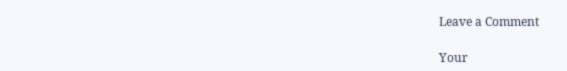Leave a Comment

Your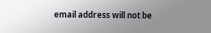email address will not be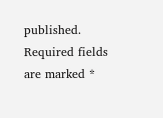published. Required fields are marked *